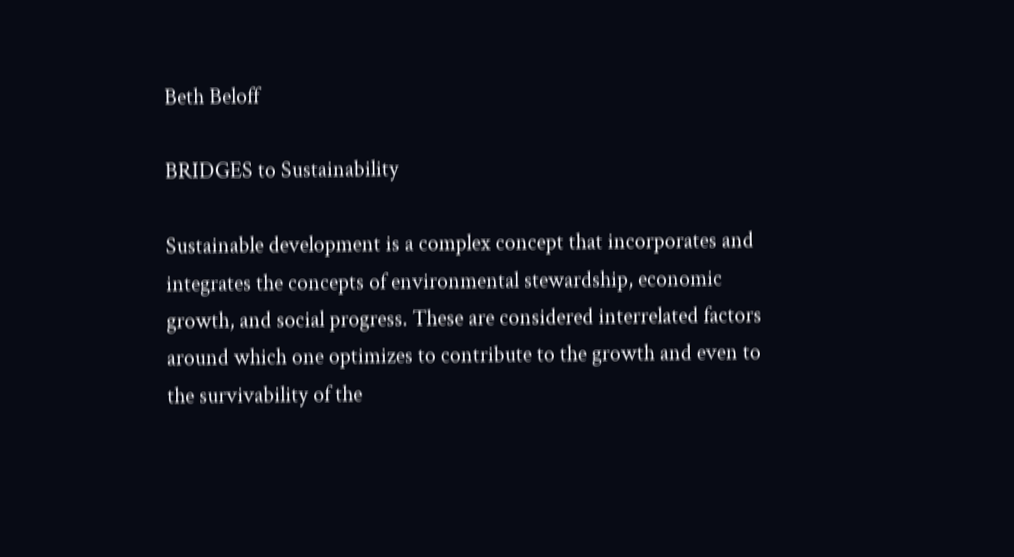Beth Beloff

BRIDGES to Sustainability

Sustainable development is a complex concept that incorporates and integrates the concepts of environmental stewardship, economic growth, and social progress. These are considered interrelated factors around which one optimizes to contribute to the growth and even to the survivability of the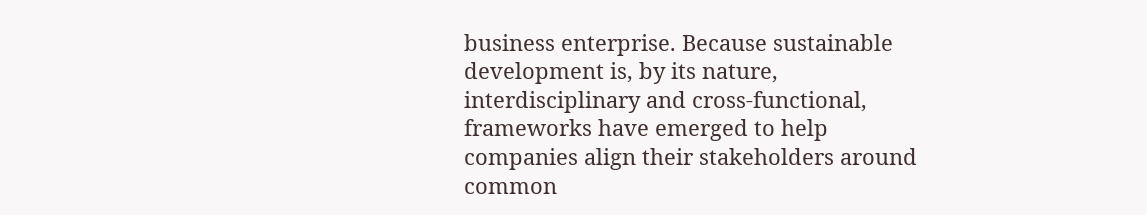business enterprise. Because sustainable development is, by its nature, interdisciplinary and cross-functional, frameworks have emerged to help companies align their stakeholders around common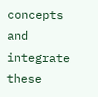concepts and integrate these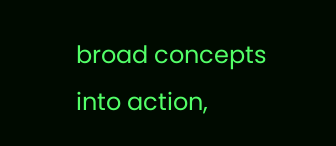broad concepts into action,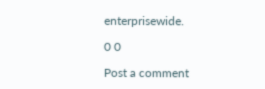enterprisewide.

0 0

Post a comment